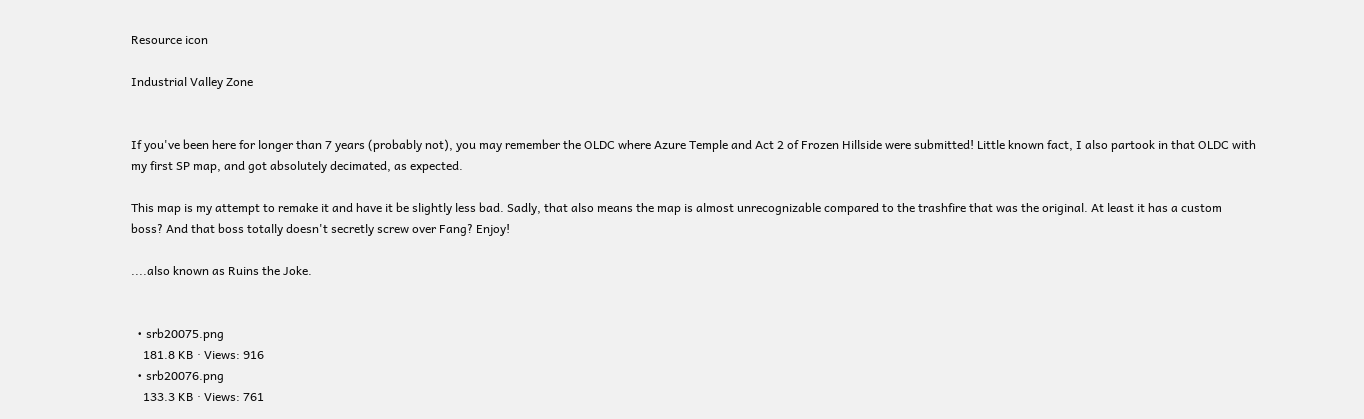Resource icon

Industrial Valley Zone


If you've been here for longer than 7 years (probably not), you may remember the OLDC where Azure Temple and Act 2 of Frozen Hillside were submitted! Little known fact, I also partook in that OLDC with my first SP map, and got absolutely decimated, as expected.

This map is my attempt to remake it and have it be slightly less bad. Sadly, that also means the map is almost unrecognizable compared to the trashfire that was the original. At least it has a custom boss? And that boss totally doesn't secretly screw over Fang? Enjoy!

....also known as Ruins the Joke.


  • srb20075.png
    181.8 KB · Views: 916
  • srb20076.png
    133.3 KB · Views: 761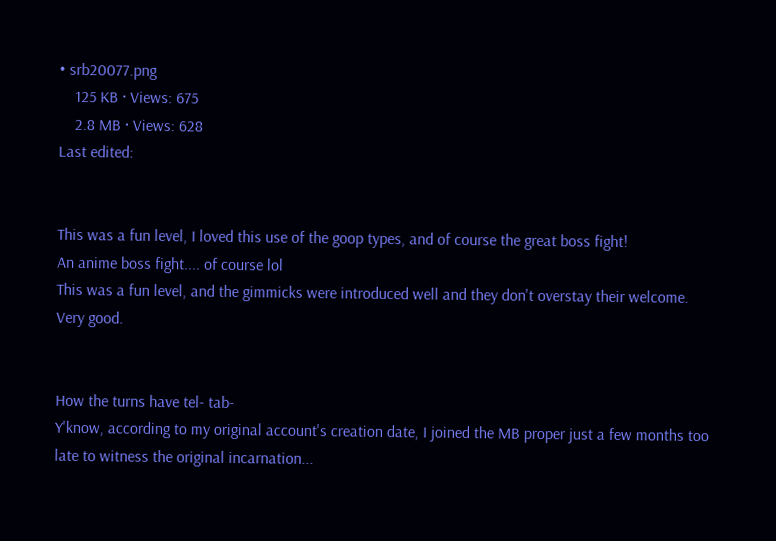• srb20077.png
    125 KB · Views: 675
    2.8 MB · Views: 628
Last edited:


This was a fun level, I loved this use of the goop types, and of course the great boss fight!
An anime boss fight.... of course lol
This was a fun level, and the gimmicks were introduced well and they don't overstay their welcome. Very good.


How the turns have tel- tab-
Y'know, according to my original account's creation date, I joined the MB proper just a few months too late to witness the original incarnation...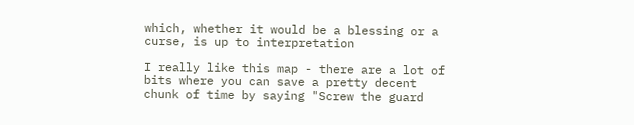which, whether it would be a blessing or a curse, is up to interpretation

I really like this map - there are a lot of bits where you can save a pretty decent chunk of time by saying "Screw the guard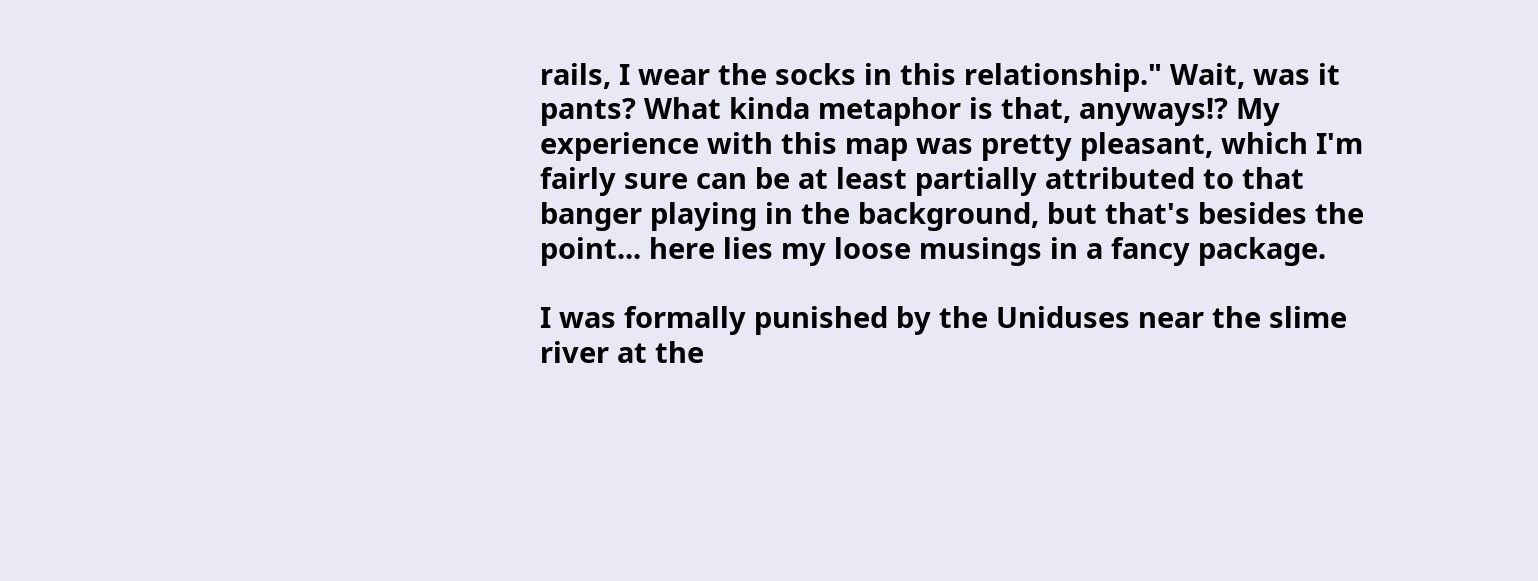rails, I wear the socks in this relationship." Wait, was it pants? What kinda metaphor is that, anyways!? My experience with this map was pretty pleasant, which I'm fairly sure can be at least partially attributed to that banger playing in the background, but that's besides the point... here lies my loose musings in a fancy package.

I was formally punished by the Uniduses near the slime river at the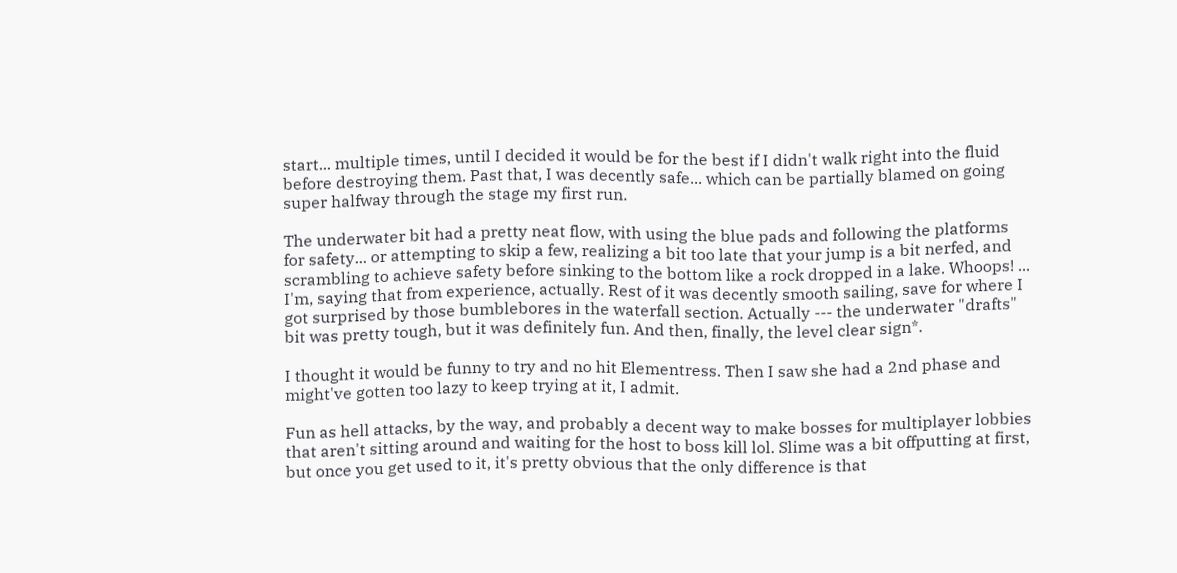start... multiple times, until I decided it would be for the best if I didn't walk right into the fluid before destroying them. Past that, I was decently safe... which can be partially blamed on going super halfway through the stage my first run.

The underwater bit had a pretty neat flow, with using the blue pads and following the platforms for safety... or attempting to skip a few, realizing a bit too late that your jump is a bit nerfed, and scrambling to achieve safety before sinking to the bottom like a rock dropped in a lake. Whoops! ... I'm, saying that from experience, actually. Rest of it was decently smooth sailing, save for where I got surprised by those bumblebores in the waterfall section. Actually --- the underwater "drafts" bit was pretty tough, but it was definitely fun. And then, finally, the level clear sign*.

I thought it would be funny to try and no hit Elementress. Then I saw she had a 2nd phase and might've gotten too lazy to keep trying at it, I admit.

Fun as hell attacks, by the way, and probably a decent way to make bosses for multiplayer lobbies that aren't sitting around and waiting for the host to boss kill lol. Slime was a bit offputting at first, but once you get used to it, it's pretty obvious that the only difference is that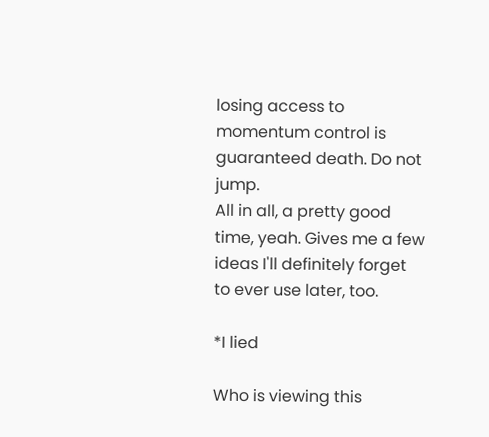losing access to momentum control is guaranteed death. Do not jump.
All in all, a pretty good time, yeah. Gives me a few ideas I'll definitely forget to ever use later, too.

*I lied

Who is viewing this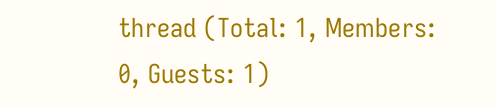thread (Total: 1, Members: 0, Guests: 1)